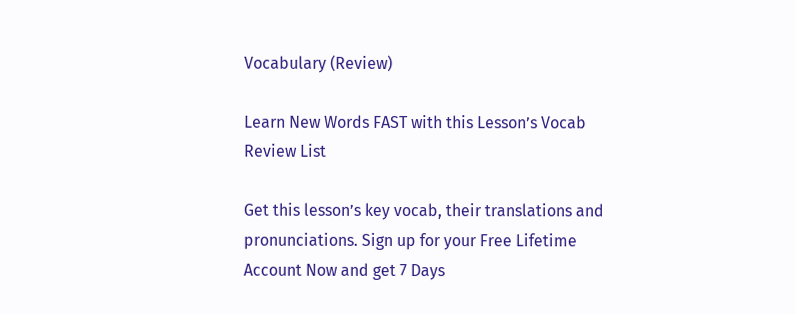Vocabulary (Review)

Learn New Words FAST with this Lesson’s Vocab Review List

Get this lesson’s key vocab, their translations and pronunciations. Sign up for your Free Lifetime Account Now and get 7 Days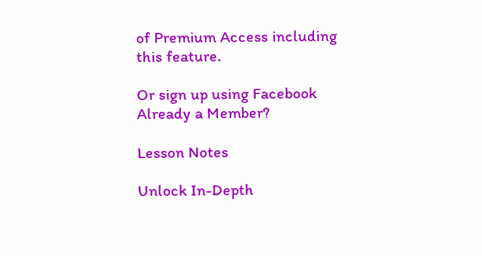of Premium Access including this feature.

Or sign up using Facebook
Already a Member?

Lesson Notes

Unlock In-Depth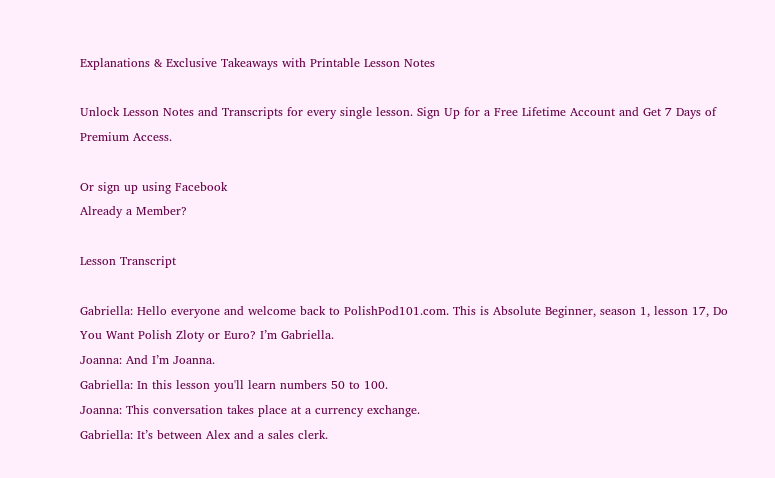Explanations & Exclusive Takeaways with Printable Lesson Notes

Unlock Lesson Notes and Transcripts for every single lesson. Sign Up for a Free Lifetime Account and Get 7 Days of Premium Access.

Or sign up using Facebook
Already a Member?

Lesson Transcript

Gabriella: Hello everyone and welcome back to PolishPod101.com. This is Absolute Beginner, season 1, lesson 17, Do You Want Polish Zloty or Euro? I’m Gabriella.
Joanna: And I’m Joanna.
Gabriella: In this lesson you'll learn numbers 50 to 100.
Joanna: This conversation takes place at a currency exchange.
Gabriella: It’s between Alex and a sales clerk.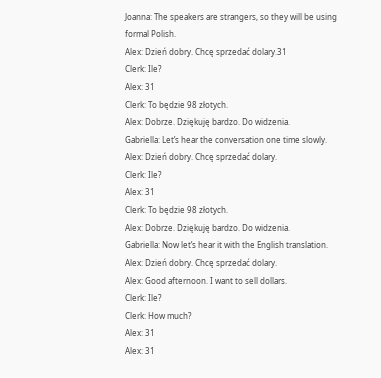Joanna: The speakers are strangers, so they will be using formal Polish.
Alex: Dzień dobry. Chcę sprzedać dolary.31
Clerk: Ile?
Alex: 31
Clerk: To będzie 98 złotych.
Alex: Dobrze. Dziękuję bardzo. Do widzenia.
Gabriella: Let’s hear the conversation one time slowly.
Alex: Dzień dobry. Chcę sprzedać dolary.
Clerk: Ile?
Alex: 31
Clerk: To będzie 98 złotych.
Alex: Dobrze. Dziękuję bardzo. Do widzenia.
Gabriella: Now let’s hear it with the English translation.
Alex: Dzień dobry. Chcę sprzedać dolary.
Alex: Good afternoon. I want to sell dollars.
Clerk: Ile?
Clerk: How much?
Alex: 31
Alex: 31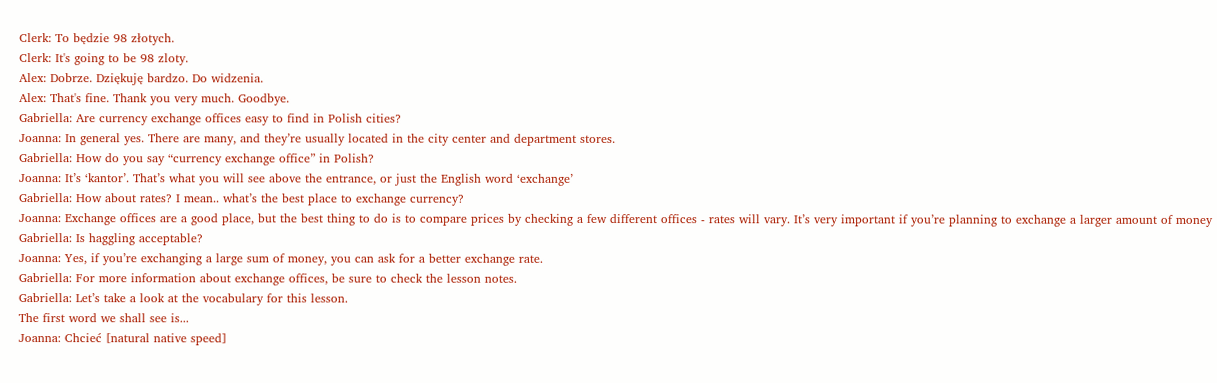Clerk: To będzie 98 złotych.
Clerk: It's going to be 98 zloty.
Alex: Dobrze. Dziękuję bardzo. Do widzenia.
Alex: That's fine. Thank you very much. Goodbye.
Gabriella: Are currency exchange offices easy to find in Polish cities?
Joanna: In general yes. There are many, and they’re usually located in the city center and department stores.
Gabriella: How do you say “currency exchange office” in Polish?
Joanna: It’s ‘kantor’. That’s what you will see above the entrance, or just the English word ‘exchange’
Gabriella: How about rates? I mean.. what’s the best place to exchange currency?
Joanna: Exchange offices are a good place, but the best thing to do is to compare prices by checking a few different offices - rates will vary. It’s very important if you’re planning to exchange a larger amount of money
Gabriella: Is haggling acceptable?
Joanna: Yes, if you’re exchanging a large sum of money, you can ask for a better exchange rate.
Gabriella: For more information about exchange offices, be sure to check the lesson notes.
Gabriella: Let’s take a look at the vocabulary for this lesson.
The first word we shall see is...
Joanna: Chcieć [natural native speed]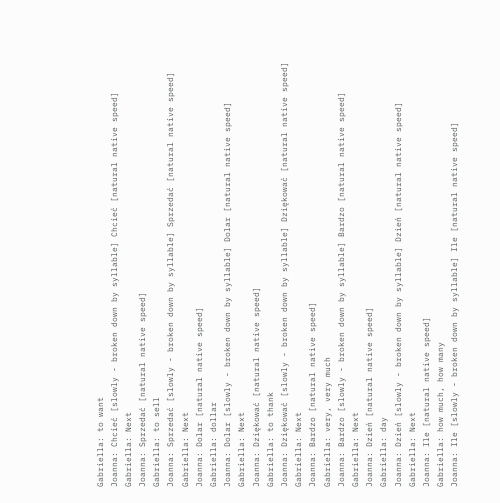Gabriella: to want
Joanna: Chcieć [slowly - broken down by syllable] Chcieć [natural native speed]
Gabriella: Next
Joanna: Sprzedać [natural native speed]
Gabriella: to sell
Joanna: Sprzedać [slowly - broken down by syllable] Sprzedać [natural native speed]
Gabriella: Next
Joanna: Dolar [natural native speed]
Gabriella: dollar
Joanna: Dolar [slowly - broken down by syllable] Dolar [natural native speed]
Gabriella: Next
Joanna: Dziękować [natural native speed]
Gabriella: to thank
Joanna: Dziękować [slowly - broken down by syllable] Dziękować [natural native speed]
Gabriella: Next
Joanna: Bardzo [natural native speed]
Gabriella: very, very much
Joanna: Bardzo [slowly - broken down by syllable] Bardzo [natural native speed]
Gabriella: Next
Joanna: Dzień [natural native speed]
Gabriella: day
Joanna: Dzień [slowly - broken down by syllable] Dzień [natural native speed]
Gabriella: Next
Joanna: Ile [natural native speed]
Gabriella: how much, how many
Joanna: Ile [slowly - broken down by syllable] Ile [natural native speed]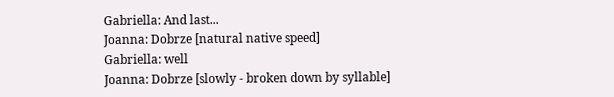Gabriella: And last...
Joanna: Dobrze [natural native speed]
Gabriella: well
Joanna: Dobrze [slowly - broken down by syllable]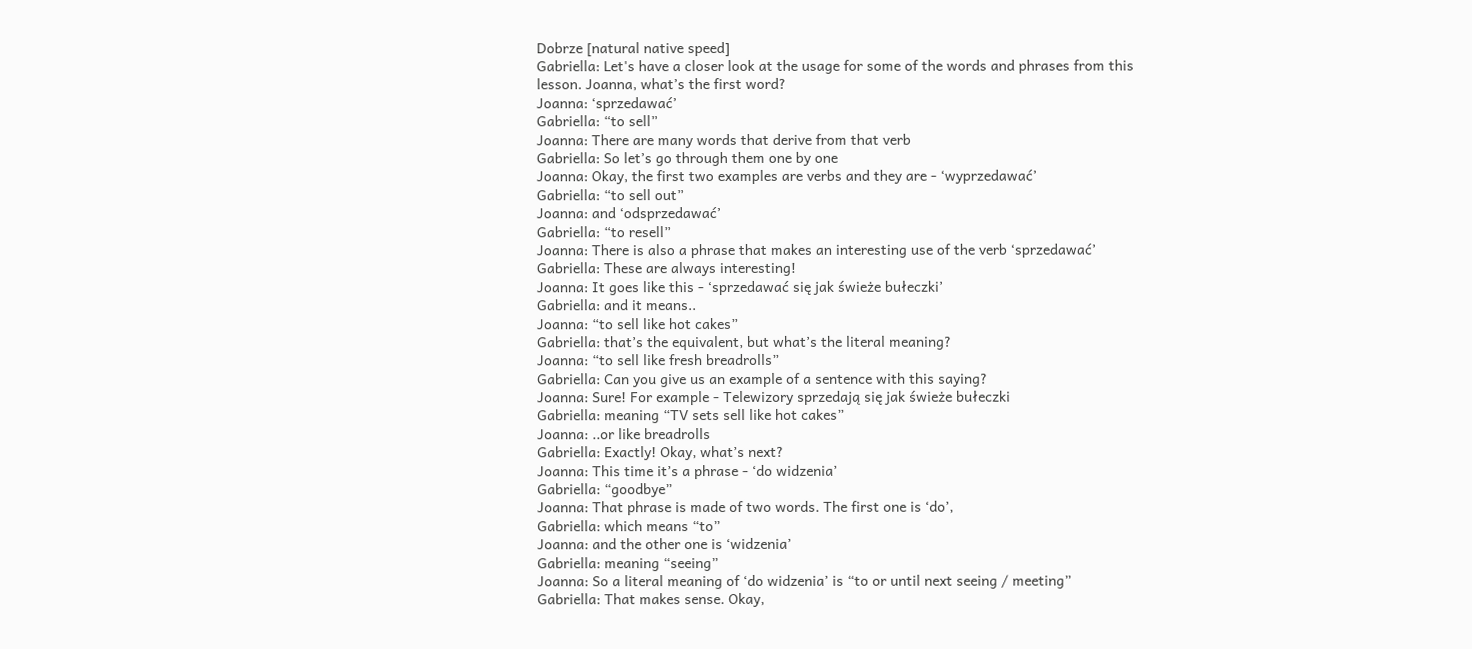Dobrze [natural native speed]
Gabriella: Let's have a closer look at the usage for some of the words and phrases from this lesson. Joanna, what’s the first word?
Joanna: ‘sprzedawać’
Gabriella: “to sell”
Joanna: There are many words that derive from that verb
Gabriella: So let’s go through them one by one
Joanna: Okay, the first two examples are verbs and they are - ‘wyprzedawać’
Gabriella: “to sell out”
Joanna: and ‘odsprzedawać’
Gabriella: “to resell”
Joanna: There is also a phrase that makes an interesting use of the verb ‘sprzedawać’
Gabriella: These are always interesting!
Joanna: It goes like this - ‘sprzedawać się jak świeże bułeczki’
Gabriella: and it means..
Joanna: “to sell like hot cakes”
Gabriella: that’s the equivalent, but what’s the literal meaning?
Joanna: “to sell like fresh breadrolls”
Gabriella: Can you give us an example of a sentence with this saying?
Joanna: Sure! For example - Telewizory sprzedają się jak świeże bułeczki
Gabriella: meaning “TV sets sell like hot cakes”
Joanna: ..or like breadrolls
Gabriella: Exactly! Okay, what’s next?
Joanna: This time it’s a phrase - ‘do widzenia’
Gabriella: “goodbye”
Joanna: That phrase is made of two words. The first one is ‘do’,
Gabriella: which means “to”
Joanna: and the other one is ‘widzenia’
Gabriella: meaning “seeing”
Joanna: So a literal meaning of ‘do widzenia’ is “to or until next seeing / meeting”
Gabriella: That makes sense. Okay,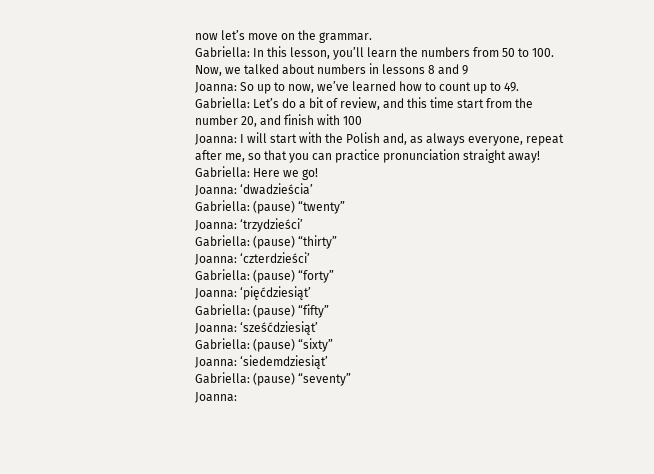now let’s move on the grammar.
Gabriella: In this lesson, you’ll learn the numbers from 50 to 100. Now, we talked about numbers in lessons 8 and 9
Joanna: So up to now, we’ve learned how to count up to 49.
Gabriella: Let’s do a bit of review, and this time start from the number 20, and finish with 100
Joanna: I will start with the Polish and, as always everyone, repeat after me, so that you can practice pronunciation straight away!
Gabriella: Here we go!
Joanna: ‘dwadzieścia’
Gabriella: (pause) “twenty”
Joanna: ‘trzydzieści’
Gabriella: (pause) “thirty”
Joanna: ‘czterdzieści’
Gabriella: (pause) “forty”
Joanna: ‘pięćdziesiąt’
Gabriella: (pause) “fifty”
Joanna: ‘sześćdziesiąt’
Gabriella: (pause) “sixty”
Joanna: ‘siedemdziesiąt’
Gabriella: (pause) “seventy”
Joanna: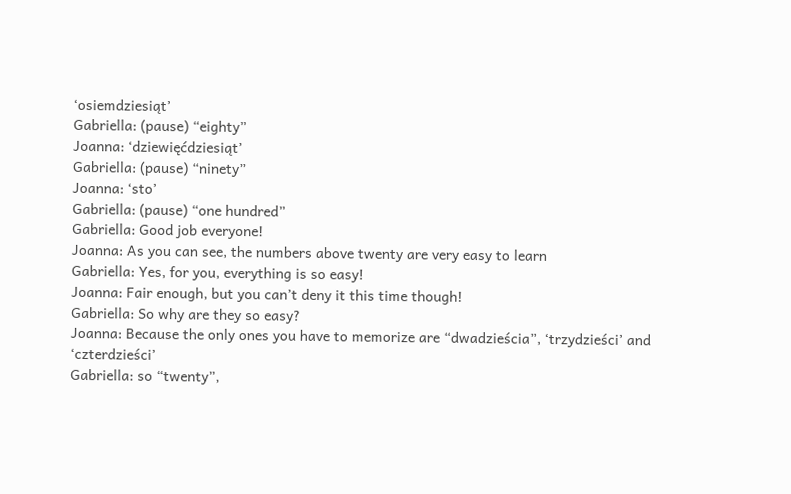‘osiemdziesiąt’
Gabriella: (pause) “eighty”
Joanna: ‘dziewięćdziesiąt’
Gabriella: (pause) “ninety”
Joanna: ‘sto’
Gabriella: (pause) “one hundred”
Gabriella: Good job everyone!
Joanna: As you can see, the numbers above twenty are very easy to learn
Gabriella: Yes, for you, everything is so easy!
Joanna: Fair enough, but you can’t deny it this time though!
Gabriella: So why are they so easy?
Joanna: Because the only ones you have to memorize are “dwadzieścia”, ‘trzydzieści’ and ‘czterdzieści’
Gabriella: so “twenty”,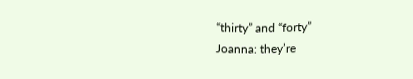“thirty” and “forty”
Joanna: they’re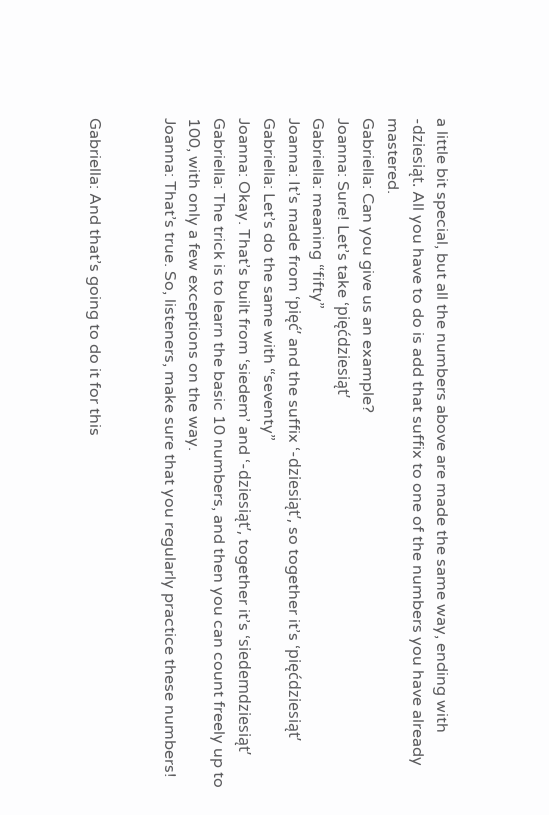a little bit special, but all the numbers above are made the same way, ending with -dziesiąt. All you have to do is add that suffix to one of the numbers you have already mastered.
Gabriella: Can you give us an example?
Joanna: Sure! Let’s take ‘pięćdziesiąt’
Gabriella: meaning “fifty”
Joanna: It’s made from ‘pięć’ and the suffix ‘-dziesiąt’, so together it’s ‘pięćdziesiąt’
Gabriella: Let’s do the same with “seventy”
Joanna: Okay. That’s built from ‘siedem’ and ‘-dziesiąt’, together it’s ‘siedemdziesiąt’
Gabriella: The trick is to learn the basic 10 numbers, and then you can count freely up to 100, with only a few exceptions on the way.
Joanna: That’s true. So, listeners, make sure that you regularly practice these numbers!


Gabriella: And that’s going to do it for this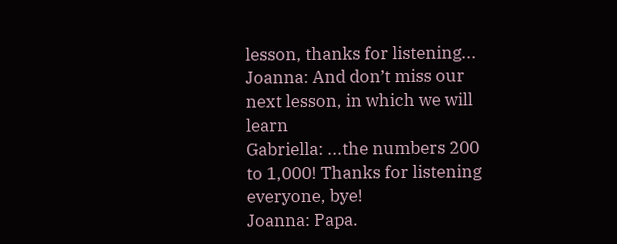lesson, thanks for listening...
Joanna: And don’t miss our next lesson, in which we will learn
Gabriella: ...the numbers 200 to 1,000! Thanks for listening everyone, bye!
Joanna: Papa.